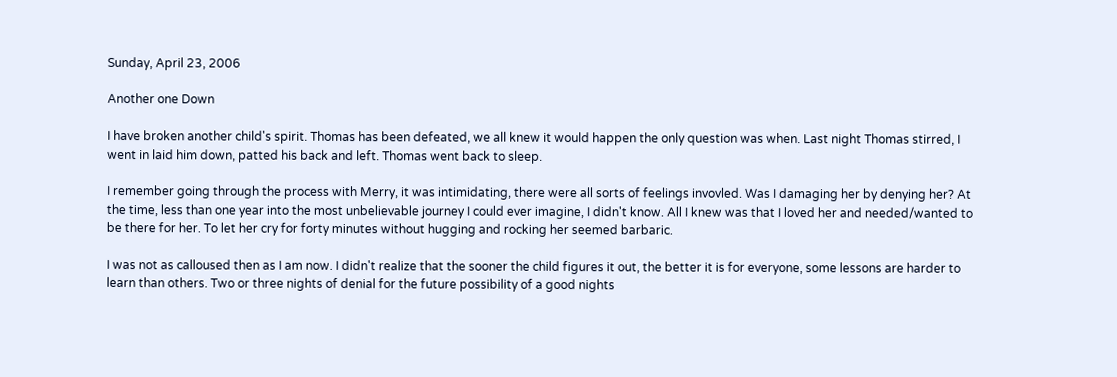Sunday, April 23, 2006

Another one Down

I have broken another child's spirit. Thomas has been defeated, we all knew it would happen the only question was when. Last night Thomas stirred, I went in laid him down, patted his back and left. Thomas went back to sleep.

I remember going through the process with Merry, it was intimidating, there were all sorts of feelings invovled. Was I damaging her by denying her? At the time, less than one year into the most unbelievable journey I could ever imagine, I didn't know. All I knew was that I loved her and needed/wanted to be there for her. To let her cry for forty minutes without hugging and rocking her seemed barbaric.

I was not as calloused then as I am now. I didn't realize that the sooner the child figures it out, the better it is for everyone, some lessons are harder to learn than others. Two or three nights of denial for the future possibility of a good nights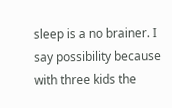sleep is a no brainer. I say possibility because with three kids the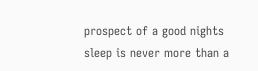prospect of a good nights sleep is never more than a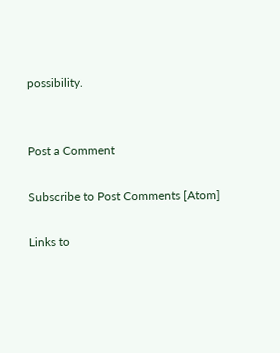possibility.


Post a Comment

Subscribe to Post Comments [Atom]

Links to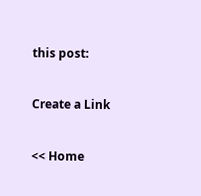this post:

Create a Link

<< Home